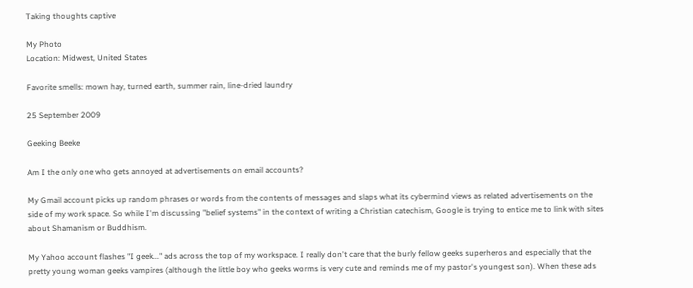Taking thoughts captive

My Photo
Location: Midwest, United States

Favorite smells: mown hay, turned earth, summer rain, line-dried laundry

25 September 2009

Geeking Beeke

Am I the only one who gets annoyed at advertisements on email accounts?

My Gmail account picks up random phrases or words from the contents of messages and slaps what its cybermind views as related advertisements on the side of my work space. So while I'm discussing "belief systems" in the context of writing a Christian catechism, Google is trying to entice me to link with sites about Shamanism or Buddhism.

My Yahoo account flashes "I geek..." ads across the top of my workspace. I really don't care that the burly fellow geeks superheros and especially that the pretty young woman geeks vampires (although the little boy who geeks worms is very cute and reminds me of my pastor's youngest son). When these ads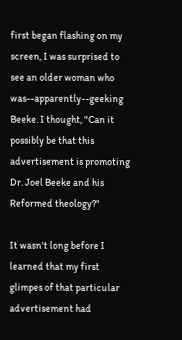first began flashing on my screen, I was surprised to see an older woman who was--apparently--geeking Beeke. I thought, "Can it possibly be that this advertisement is promoting Dr. Joel Beeke and his Reformed theology?"

It wasn't long before I learned that my first glimpes of that particular advertisement had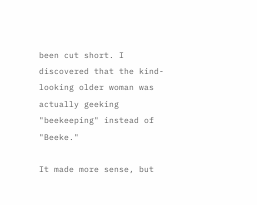been cut short. I discovered that the kind-looking older woman was actually geeking "beekeeping" instead of "Beeke."

It made more sense, but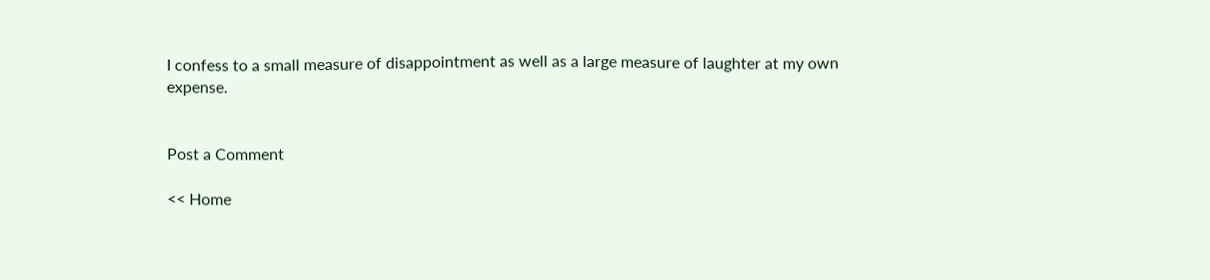I confess to a small measure of disappointment as well as a large measure of laughter at my own expense.


Post a Comment

<< Home